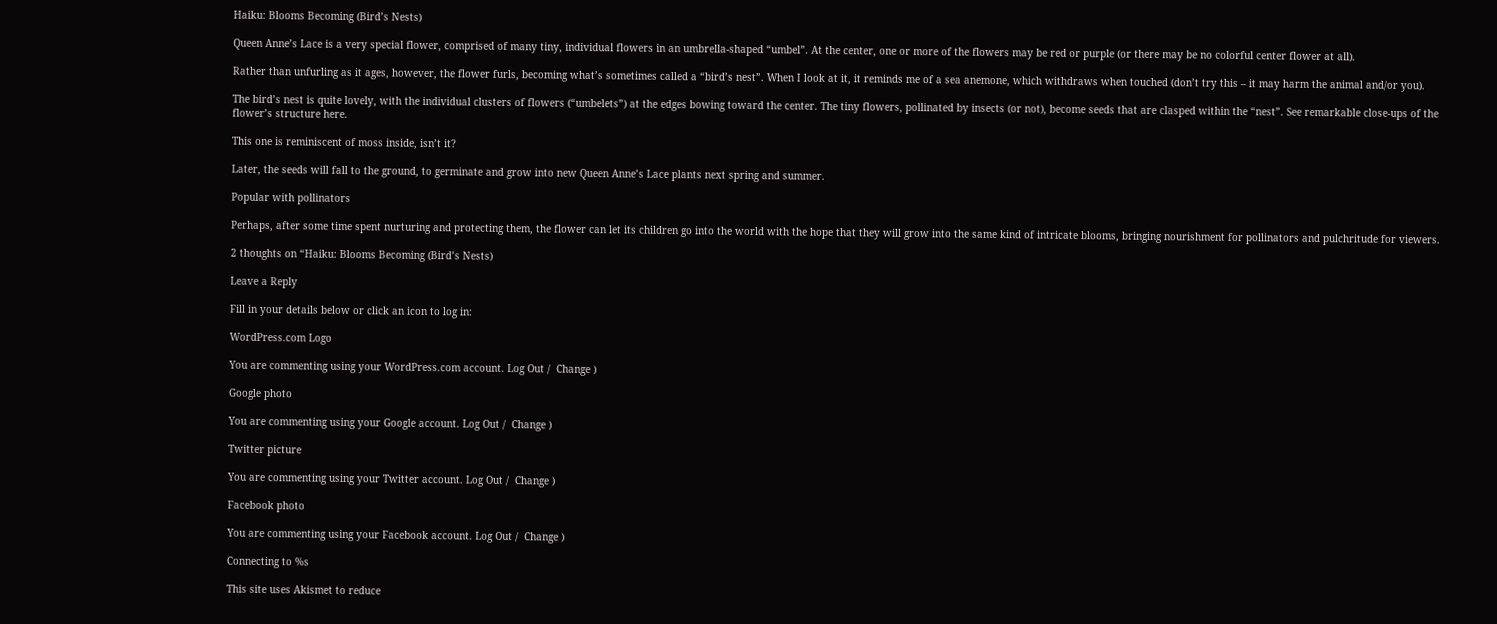Haiku: Blooms Becoming (Bird’s Nests)

Queen Anne’s Lace is a very special flower, comprised of many tiny, individual flowers in an umbrella-shaped “umbel”. At the center, one or more of the flowers may be red or purple (or there may be no colorful center flower at all).

Rather than unfurling as it ages, however, the flower furls, becoming what’s sometimes called a “bird’s nest”. When I look at it, it reminds me of a sea anemone, which withdraws when touched (don’t try this – it may harm the animal and/or you).

The bird’s nest is quite lovely, with the individual clusters of flowers (“umbelets”) at the edges bowing toward the center. The tiny flowers, pollinated by insects (or not), become seeds that are clasped within the “nest”. See remarkable close-ups of the flower’s structure here.

This one is reminiscent of moss inside, isn’t it?

Later, the seeds will fall to the ground, to germinate and grow into new Queen Anne’s Lace plants next spring and summer.

Popular with pollinators

Perhaps, after some time spent nurturing and protecting them, the flower can let its children go into the world with the hope that they will grow into the same kind of intricate blooms, bringing nourishment for pollinators and pulchritude for viewers.

2 thoughts on “Haiku: Blooms Becoming (Bird’s Nests)

Leave a Reply

Fill in your details below or click an icon to log in:

WordPress.com Logo

You are commenting using your WordPress.com account. Log Out /  Change )

Google photo

You are commenting using your Google account. Log Out /  Change )

Twitter picture

You are commenting using your Twitter account. Log Out /  Change )

Facebook photo

You are commenting using your Facebook account. Log Out /  Change )

Connecting to %s

This site uses Akismet to reduce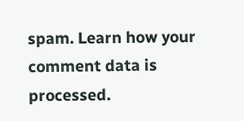spam. Learn how your comment data is processed.